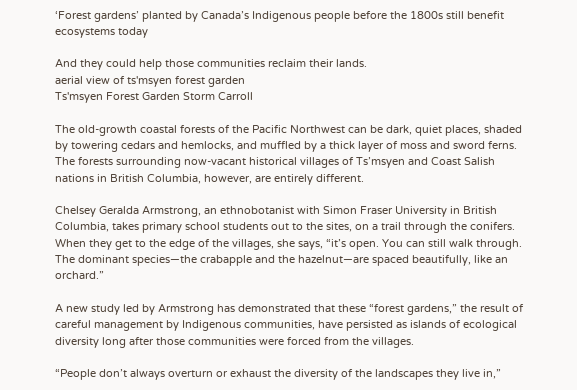‘Forest gardens’ planted by Canada’s Indigenous people before the 1800s still benefit ecosystems today

And they could help those communities reclaim their lands.
aerial view of ts'msyen forest garden
Ts'msyen Forest Garden Storm Carroll

The old-growth coastal forests of the Pacific Northwest can be dark, quiet places, shaded by towering cedars and hemlocks, and muffled by a thick layer of moss and sword ferns. The forests surrounding now-vacant historical villages of Ts’msyen and Coast Salish nations in British Columbia, however, are entirely different.

Chelsey Geralda Armstrong, an ethnobotanist with Simon Fraser University in British Columbia, takes primary school students out to the sites, on a trail through the conifers. When they get to the edge of the villages, she says, “it’s open. You can still walk through. The dominant species—the crabapple and the hazelnut—are spaced beautifully, like an orchard.”

A new study led by Armstrong has demonstrated that these “forest gardens,” the result of careful management by Indigenous communities, have persisted as islands of ecological diversity long after those communities were forced from the villages.

“People don’t always overturn or exhaust the diversity of the landscapes they live in,”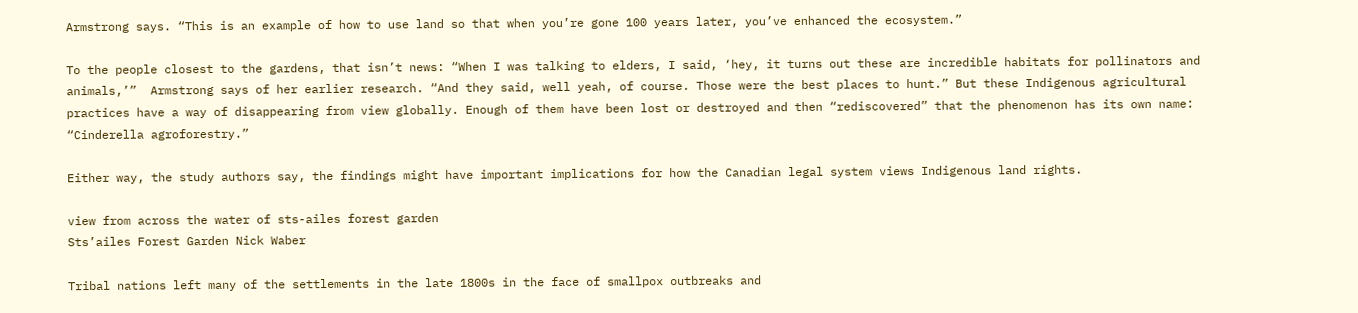Armstrong says. “This is an example of how to use land so that when you’re gone 100 years later, you’ve enhanced the ecosystem.”

To the people closest to the gardens, that isn’t news: “When I was talking to elders, I said, ‘hey, it turns out these are incredible habitats for pollinators and animals,’”  Armstrong says of her earlier research. “And they said, well yeah, of course. Those were the best places to hunt.” But these Indigenous agricultural practices have a way of disappearing from view globally. Enough of them have been lost or destroyed and then “rediscovered” that the phenomenon has its own name: “Cinderella agroforestry.”

Either way, the study authors say, the findings might have important implications for how the Canadian legal system views Indigenous land rights.

view from across the water of sts-ailes forest garden
Sts’ailes Forest Garden Nick Waber

Tribal nations left many of the settlements in the late 1800s in the face of smallpox outbreaks and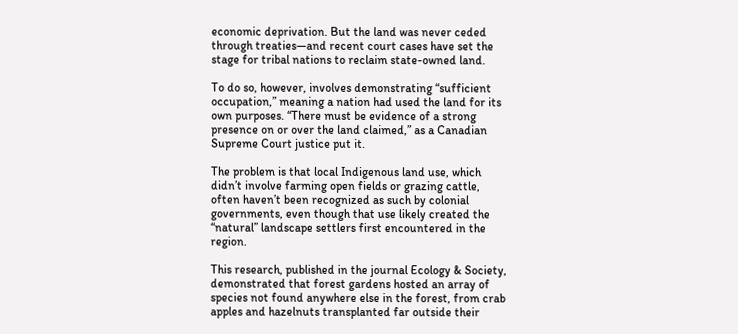economic deprivation. But the land was never ceded through treaties—and recent court cases have set the stage for tribal nations to reclaim state-owned land.

To do so, however, involves demonstrating “sufficient occupation,” meaning a nation had used the land for its own purposes. “There must be evidence of a strong presence on or over the land claimed,” as a Canadian Supreme Court justice put it.

The problem is that local Indigenous land use, which didn’t involve farming open fields or grazing cattle, often haven’t been recognized as such by colonial governments, even though that use likely created the “natural” landscape settlers first encountered in the region.

This research, published in the journal Ecology & Society, demonstrated that forest gardens hosted an array of species not found anywhere else in the forest, from crab apples and hazelnuts transplanted far outside their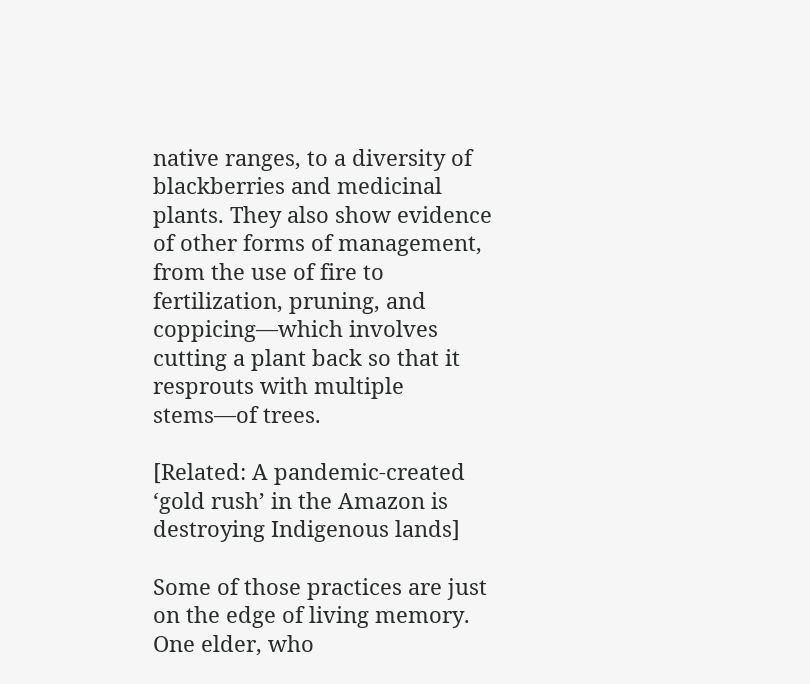native ranges, to a diversity of blackberries and medicinal plants. They also show evidence of other forms of management, from the use of fire to fertilization, pruning, and coppicing—which involves cutting a plant back so that it resprouts with multiple stems—of trees.

[Related: A pandemic-created ‘gold rush’ in the Amazon is destroying Indigenous lands]

Some of those practices are just on the edge of living memory. One elder, who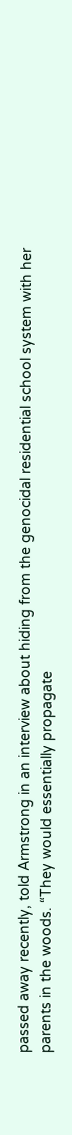passed away recently, told Armstrong in an interview about hiding from the genocidal residential school system with her parents in the woods. “They would essentially propagate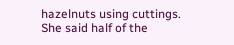hazelnuts using cuttings. She said half of the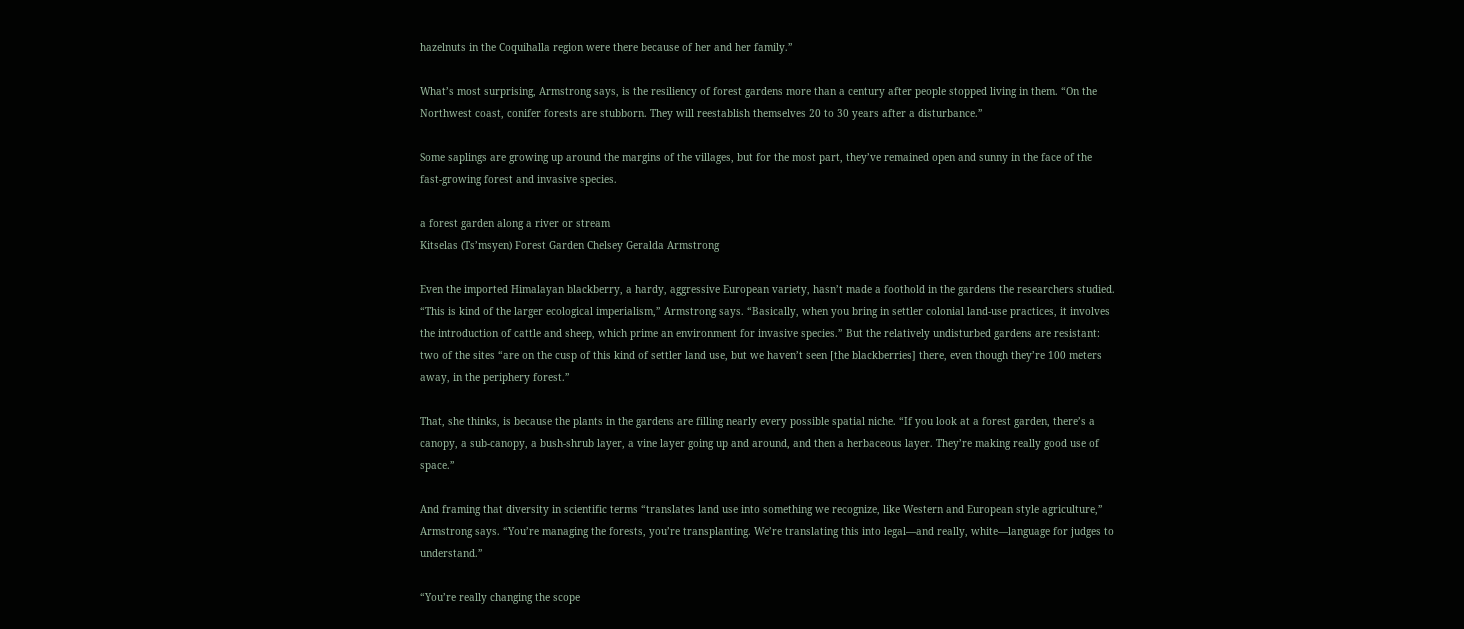hazelnuts in the Coquihalla region were there because of her and her family.”

What’s most surprising, Armstrong says, is the resiliency of forest gardens more than a century after people stopped living in them. “On the Northwest coast, conifer forests are stubborn. They will reestablish themselves 20 to 30 years after a disturbance.”

Some saplings are growing up around the margins of the villages, but for the most part, they’ve remained open and sunny in the face of the fast-growing forest and invasive species.

a forest garden along a river or stream
Kitselas (Ts’msyen) Forest Garden Chelsey Geralda Armstrong

Even the imported Himalayan blackberry, a hardy, aggressive European variety, hasn’t made a foothold in the gardens the researchers studied. “This is kind of the larger ecological imperialism,” Armstrong says. “Basically, when you bring in settler colonial land-use practices, it involves the introduction of cattle and sheep, which prime an environment for invasive species.” But the relatively undisturbed gardens are resistant: two of the sites “are on the cusp of this kind of settler land use, but we haven’t seen [the blackberries] there, even though they’re 100 meters away, in the periphery forest.”

That, she thinks, is because the plants in the gardens are filling nearly every possible spatial niche. “If you look at a forest garden, there’s a canopy, a sub-canopy, a bush-shrub layer, a vine layer going up and around, and then a herbaceous layer. They’re making really good use of space.”

And framing that diversity in scientific terms “translates land use into something we recognize, like Western and European style agriculture,” Armstrong says. “You’re managing the forests, you’re transplanting. We’re translating this into legal—and really, white—language for judges to understand.”

“You’re really changing the scope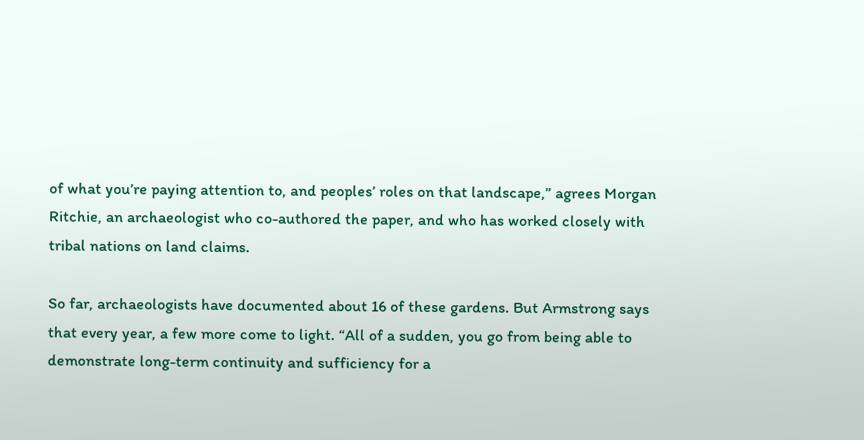of what you’re paying attention to, and peoples’ roles on that landscape,” agrees Morgan Ritchie, an archaeologist who co-authored the paper, and who has worked closely with tribal nations on land claims.

So far, archaeologists have documented about 16 of these gardens. But Armstrong says that every year, a few more come to light. “All of a sudden, you go from being able to demonstrate long-term continuity and sufficiency for a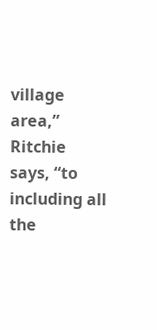village area,” Ritchie says, “to including all the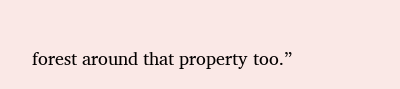forest around that property too.”